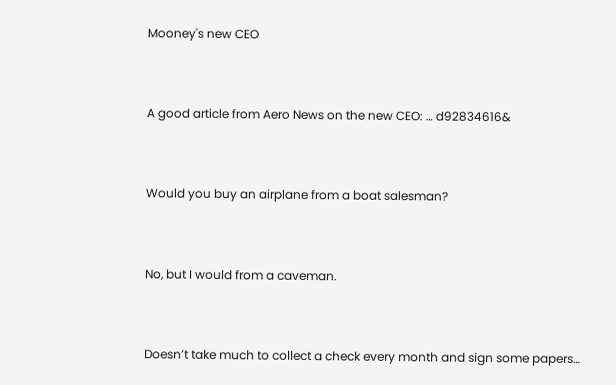Mooney's new CEO


A good article from Aero News on the new CEO: … d92834616&


Would you buy an airplane from a boat salesman?


No, but I would from a caveman.


Doesn’t take much to collect a check every month and sign some papers…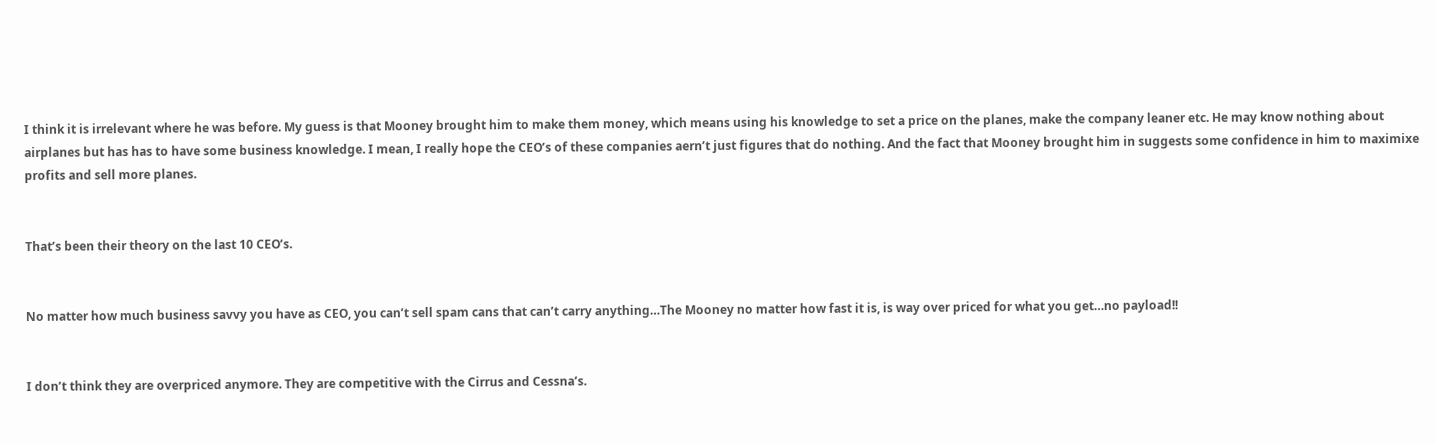I think it is irrelevant where he was before. My guess is that Mooney brought him to make them money, which means using his knowledge to set a price on the planes, make the company leaner etc. He may know nothing about airplanes but has has to have some business knowledge. I mean, I really hope the CEO’s of these companies aern’t just figures that do nothing. And the fact that Mooney brought him in suggests some confidence in him to maximixe profits and sell more planes.


That’s been their theory on the last 10 CEO’s.


No matter how much business savvy you have as CEO, you can’t sell spam cans that can’t carry anything…The Mooney no matter how fast it is, is way over priced for what you get…no payload!!


I don’t think they are overpriced anymore. They are competitive with the Cirrus and Cessna’s.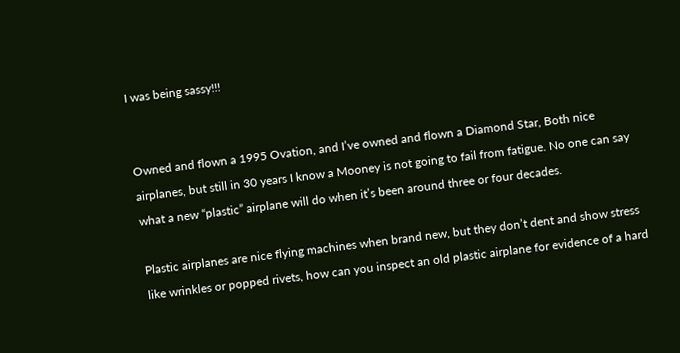I was being sassy!!!


Owned and flown a 1995 Ovation, and I’ve owned and flown a Diamond Star, Both nice airplanes, but still in 30 years I know a Mooney is not going to fail from fatigue. No one can say what a new “plastic” airplane will do when it’s been around three or four decades.

Plastic airplanes are nice flying machines when brand new, but they don’t dent and show stress like wrinkles or popped rivets, how can you inspect an old plastic airplane for evidence of a hard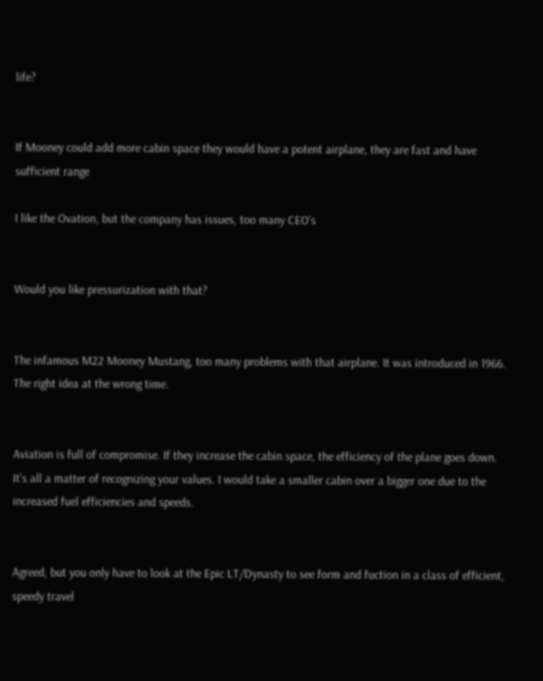life?


If Mooney could add more cabin space they would have a potent airplane, they are fast and have sufficient range

I like the Ovation, but the company has issues, too many CEO’s


Would you like pressurization with that?


The infamous M22 Mooney Mustang, too many problems with that airplane. It was introduced in 1966. The right idea at the wrong time.


Aviation is full of compromise. If they increase the cabin space, the efficiency of the plane goes down. It’s all a matter of recognizing your values. I would take a smaller cabin over a bigger one due to the increased fuel efficiencies and speeds.


Agreed, but you only have to look at the Epic LT/Dynasty to see form and fuction in a class of efficient, speedy travel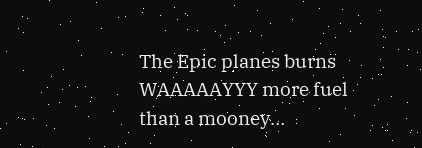The Epic planes burns WAAAAAYYY more fuel than a mooney…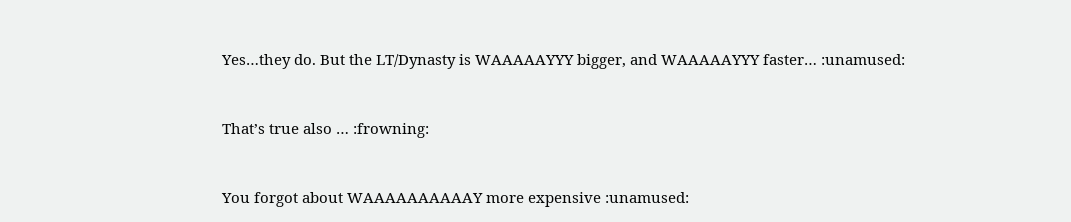Yes…they do. But the LT/Dynasty is WAAAAAYYY bigger, and WAAAAAYYY faster… :unamused:


That’s true also … :frowning:


You forgot about WAAAAAAAAAAY more expensive :unamused: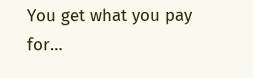You get what you pay for…